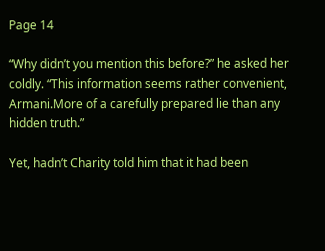Page 14

“Why didn’t you mention this before?” he asked her coldly. “This information seems rather convenient, Armani.More of a carefully prepared lie than any hidden truth.”

Yet, hadn’t Charity told him that it had been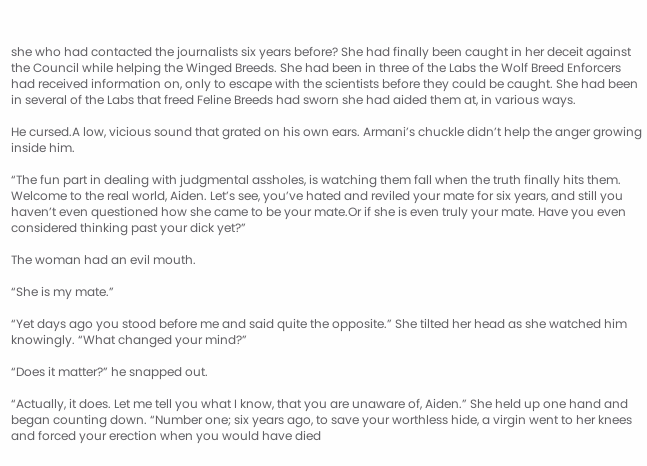she who had contacted the journalists six years before? She had finally been caught in her deceit against the Council while helping the Winged Breeds. She had been in three of the Labs the Wolf Breed Enforcers had received information on, only to escape with the scientists before they could be caught. She had been in several of the Labs that freed Feline Breeds had sworn she had aided them at, in various ways.

He cursed.A low, vicious sound that grated on his own ears. Armani’s chuckle didn’t help the anger growing inside him.

“The fun part in dealing with judgmental assholes, is watching them fall when the truth finally hits them. Welcome to the real world, Aiden. Let’s see, you’ve hated and reviled your mate for six years, and still you haven’t even questioned how she came to be your mate.Or if she is even truly your mate. Have you even considered thinking past your dick yet?”

The woman had an evil mouth.

“She is my mate.”

“Yet days ago you stood before me and said quite the opposite.” She tilted her head as she watched him knowingly. “What changed your mind?”

“Does it matter?” he snapped out.

“Actually, it does. Let me tell you what I know, that you are unaware of, Aiden.” She held up one hand and began counting down. “Number one; six years ago, to save your worthless hide, a virgin went to her knees and forced your erection when you would have died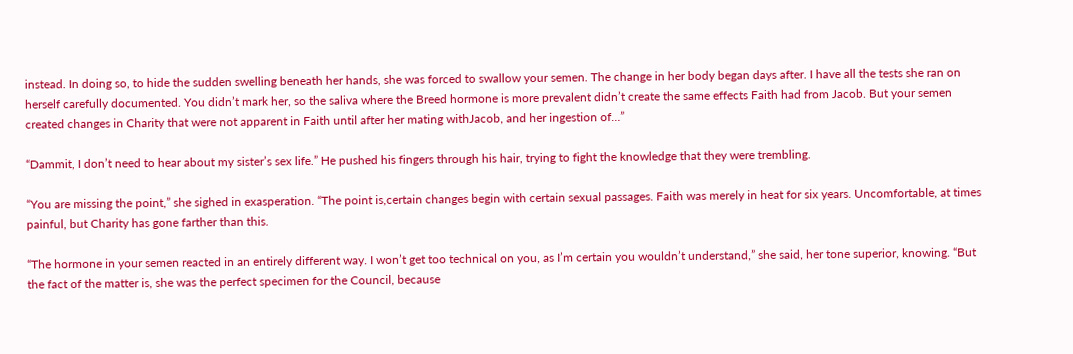instead. In doing so, to hide the sudden swelling beneath her hands, she was forced to swallow your semen. The change in her body began days after. I have all the tests she ran on herself carefully documented. You didn’t mark her, so the saliva where the Breed hormone is more prevalent didn’t create the same effects Faith had from Jacob. But your semen created changes in Charity that were not apparent in Faith until after her mating withJacob, and her ingestion of…”

“Dammit, I don’t need to hear about my sister’s sex life.” He pushed his fingers through his hair, trying to fight the knowledge that they were trembling.

“You are missing the point,” she sighed in exasperation. “The point is,certain changes begin with certain sexual passages. Faith was merely in heat for six years. Uncomfortable, at times painful, but Charity has gone farther than this.

“The hormone in your semen reacted in an entirely different way. I won’t get too technical on you, as I’m certain you wouldn’t understand,” she said, her tone superior, knowing. “But the fact of the matter is, she was the perfect specimen for the Council, because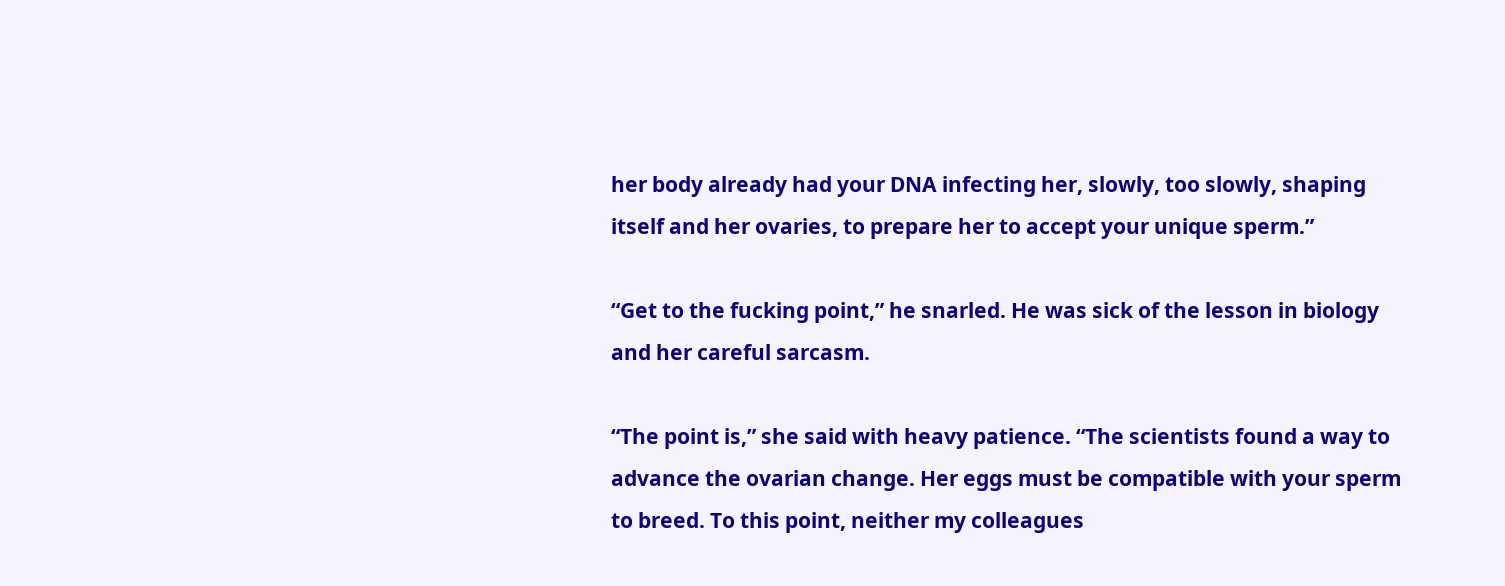her body already had your DNA infecting her, slowly, too slowly, shaping itself and her ovaries, to prepare her to accept your unique sperm.”

“Get to the fucking point,” he snarled. He was sick of the lesson in biology and her careful sarcasm.

“The point is,” she said with heavy patience. “The scientists found a way to advance the ovarian change. Her eggs must be compatible with your sperm to breed. To this point, neither my colleagues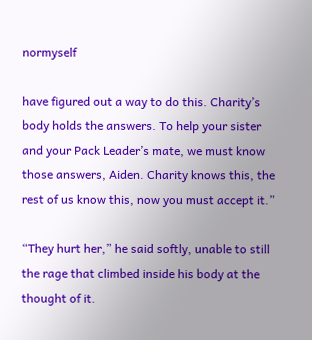normyself

have figured out a way to do this. Charity’s body holds the answers. To help your sister and your Pack Leader’s mate, we must know those answers, Aiden. Charity knows this, the rest of us know this, now you must accept it.”

“They hurt her,” he said softly, unable to still the rage that climbed inside his body at the thought of it.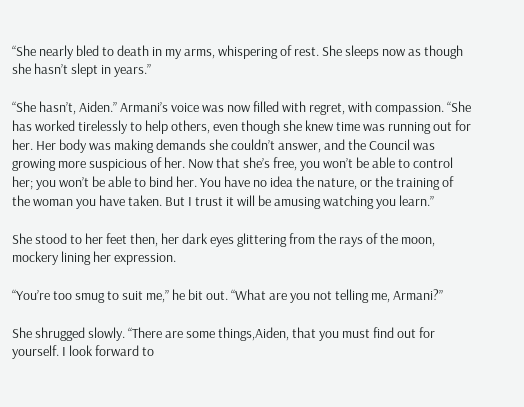“She nearly bled to death in my arms, whispering of rest. She sleeps now as though she hasn’t slept in years.”

“She hasn’t, Aiden.” Armani’s voice was now filled with regret, with compassion. “She has worked tirelessly to help others, even though she knew time was running out for her. Her body was making demands she couldn’t answer, and the Council was growing more suspicious of her. Now that she’s free, you won’t be able to control her; you won’t be able to bind her. You have no idea the nature, or the training of the woman you have taken. But I trust it will be amusing watching you learn.”

She stood to her feet then, her dark eyes glittering from the rays of the moon, mockery lining her expression.

“You’re too smug to suit me,” he bit out. “What are you not telling me, Armani?”

She shrugged slowly. “There are some things,Aiden, that you must find out for yourself. I look forward to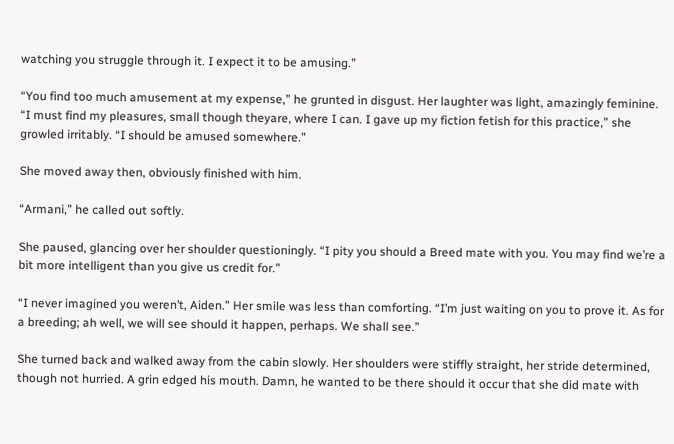watching you struggle through it. I expect it to be amusing.”

“You find too much amusement at my expense,” he grunted in disgust. Her laughter was light, amazingly feminine. “I must find my pleasures, small though theyare, where I can. I gave up my fiction fetish for this practice,” she growled irritably. “I should be amused somewhere.”

She moved away then, obviously finished with him.

“Armani,” he called out softly.

She paused, glancing over her shoulder questioningly. “I pity you should a Breed mate with you. You may find we’re a bit more intelligent than you give us credit for.”

“I never imagined you weren’t, Aiden.” Her smile was less than comforting. “I’m just waiting on you to prove it. As for a breeding; ah well, we will see should it happen, perhaps. We shall see.”

She turned back and walked away from the cabin slowly. Her shoulders were stiffly straight, her stride determined, though not hurried. A grin edged his mouth. Damn, he wanted to be there should it occur that she did mate with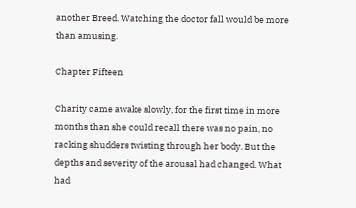another Breed. Watching the doctor fall would be more than amusing.

Chapter Fifteen

Charity came awake slowly, for the first time in more months than she could recall there was no pain, no racking shudders twisting through her body. But the depths and severity of the arousal had changed. What had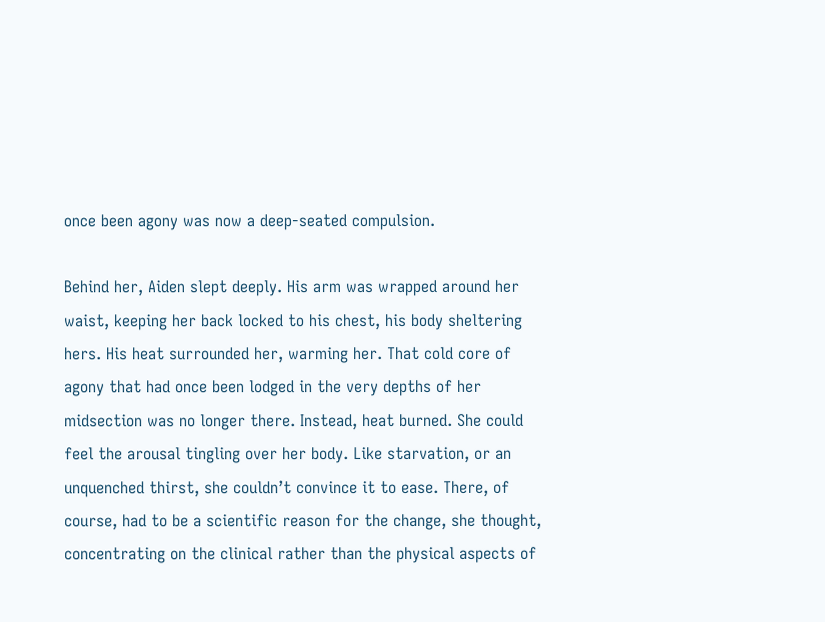once been agony was now a deep-seated compulsion.

Behind her, Aiden slept deeply. His arm was wrapped around her waist, keeping her back locked to his chest, his body sheltering hers. His heat surrounded her, warming her. That cold core of agony that had once been lodged in the very depths of her midsection was no longer there. Instead, heat burned. She could feel the arousal tingling over her body. Like starvation, or an unquenched thirst, she couldn’t convince it to ease. There, of course, had to be a scientific reason for the change, she thought, concentrating on the clinical rather than the physical aspects of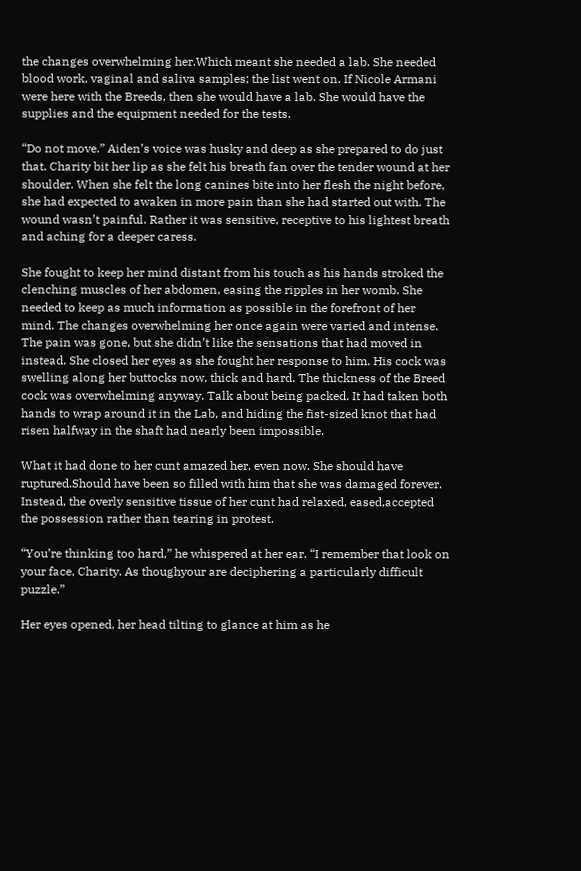the changes overwhelming her.Which meant she needed a lab. She needed blood work, vaginal and saliva samples; the list went on. If Nicole Armani were here with the Breeds, then she would have a lab. She would have the supplies and the equipment needed for the tests.

“Do not move.” Aiden’s voice was husky and deep as she prepared to do just that. Charity bit her lip as she felt his breath fan over the tender wound at her shoulder. When she felt the long canines bite into her flesh the night before, she had expected to awaken in more pain than she had started out with. The wound wasn’t painful. Rather it was sensitive, receptive to his lightest breath and aching for a deeper caress.

She fought to keep her mind distant from his touch as his hands stroked the clenching muscles of her abdomen, easing the ripples in her womb. She needed to keep as much information as possible in the forefront of her mind. The changes overwhelming her once again were varied and intense. The pain was gone, but she didn’t like the sensations that had moved in instead. She closed her eyes as she fought her response to him. His cock was swelling along her buttocks now, thick and hard. The thickness of the Breed cock was overwhelming anyway. Talk about being packed. It had taken both hands to wrap around it in the Lab, and hiding the fist-sized knot that had risen halfway in the shaft had nearly been impossible.

What it had done to her cunt amazed her, even now. She should have ruptured.Should have been so filled with him that she was damaged forever. Instead, the overly sensitive tissue of her cunt had relaxed, eased,accepted the possession rather than tearing in protest.

“You’re thinking too hard,” he whispered at her ear. “I remember that look on your face, Charity. As thoughyour are deciphering a particularly difficult puzzle.”

Her eyes opened, her head tilting to glance at him as he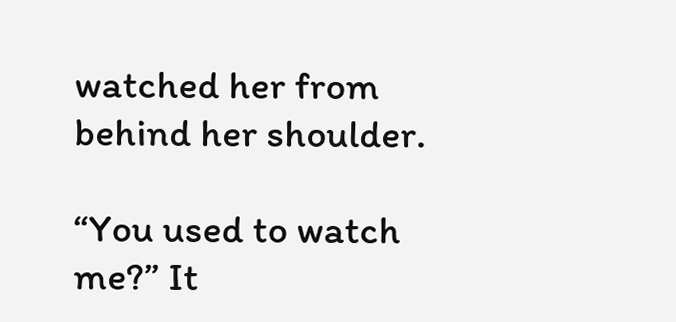watched her from behind her shoulder.

“You used to watch me?” It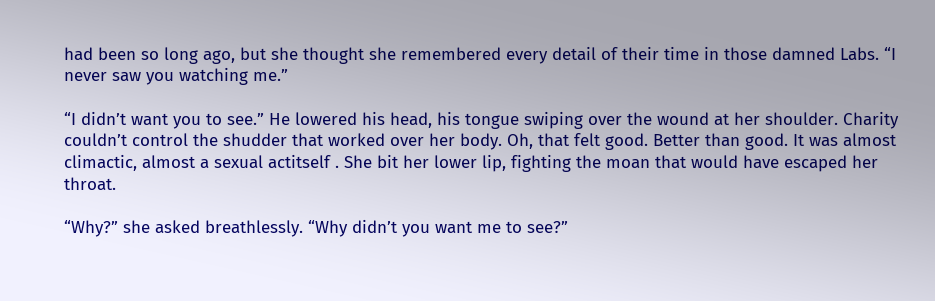had been so long ago, but she thought she remembered every detail of their time in those damned Labs. “I never saw you watching me.”

“I didn’t want you to see.” He lowered his head, his tongue swiping over the wound at her shoulder. Charity couldn’t control the shudder that worked over her body. Oh, that felt good. Better than good. It was almost climactic, almost a sexual actitself . She bit her lower lip, fighting the moan that would have escaped her throat.

“Why?” she asked breathlessly. “Why didn’t you want me to see?”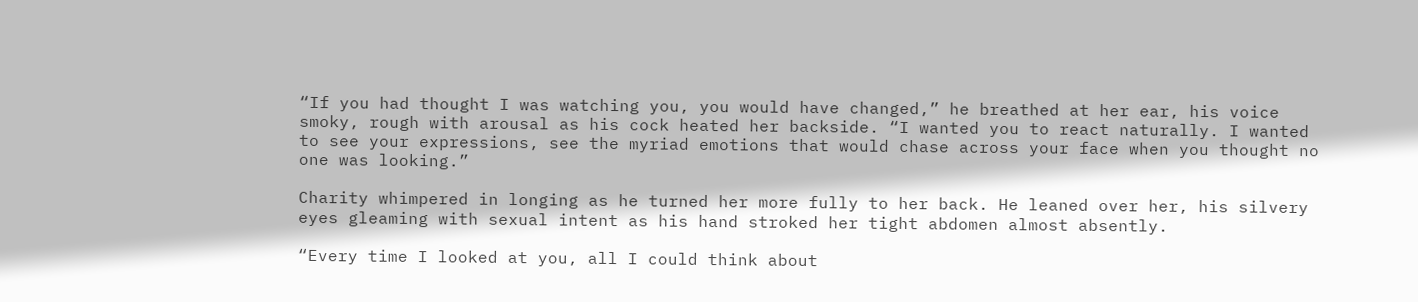“If you had thought I was watching you, you would have changed,” he breathed at her ear, his voice smoky, rough with arousal as his cock heated her backside. “I wanted you to react naturally. I wanted to see your expressions, see the myriad emotions that would chase across your face when you thought no one was looking.”

Charity whimpered in longing as he turned her more fully to her back. He leaned over her, his silvery eyes gleaming with sexual intent as his hand stroked her tight abdomen almost absently.

“Every time I looked at you, all I could think about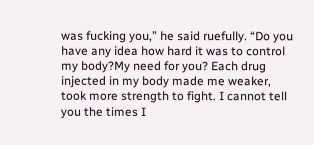was fucking you,” he said ruefully. “Do you have any idea how hard it was to control my body?My need for you? Each drug injected in my body made me weaker, took more strength to fight. I cannot tell you the times I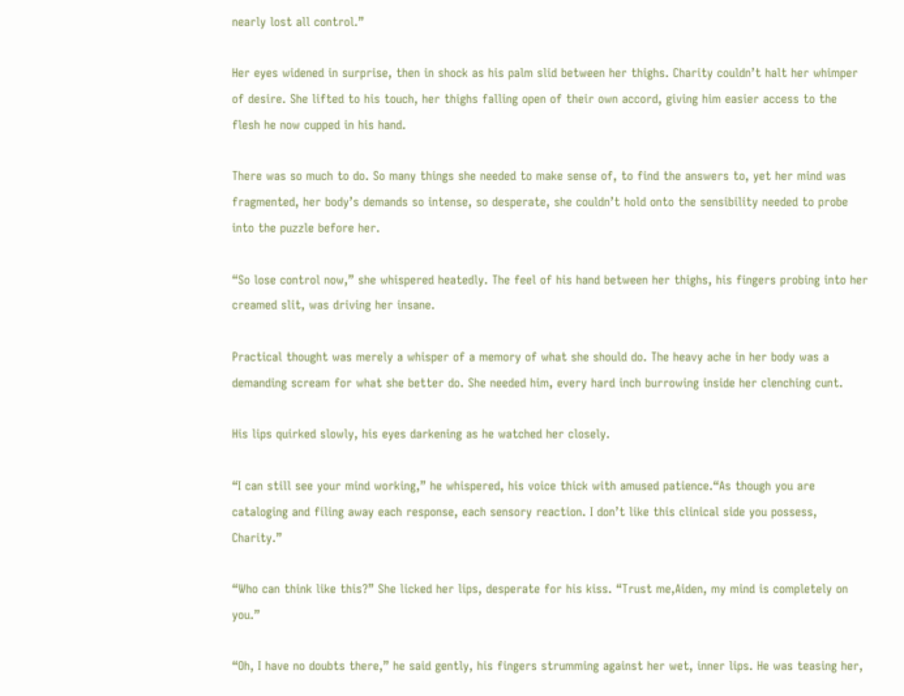nearly lost all control.”

Her eyes widened in surprise, then in shock as his palm slid between her thighs. Charity couldn’t halt her whimper of desire. She lifted to his touch, her thighs falling open of their own accord, giving him easier access to the flesh he now cupped in his hand.

There was so much to do. So many things she needed to make sense of, to find the answers to, yet her mind was fragmented, her body’s demands so intense, so desperate, she couldn’t hold onto the sensibility needed to probe into the puzzle before her.

“So lose control now,” she whispered heatedly. The feel of his hand between her thighs, his fingers probing into her creamed slit, was driving her insane.

Practical thought was merely a whisper of a memory of what she should do. The heavy ache in her body was a demanding scream for what she better do. She needed him, every hard inch burrowing inside her clenching cunt.

His lips quirked slowly, his eyes darkening as he watched her closely.

“I can still see your mind working,” he whispered, his voice thick with amused patience.“As though you are cataloging and filing away each response, each sensory reaction. I don’t like this clinical side you possess, Charity.”

“Who can think like this?” She licked her lips, desperate for his kiss. “Trust me,Aiden, my mind is completely on you.”

“Oh, I have no doubts there,” he said gently, his fingers strumming against her wet, inner lips. He was teasing her,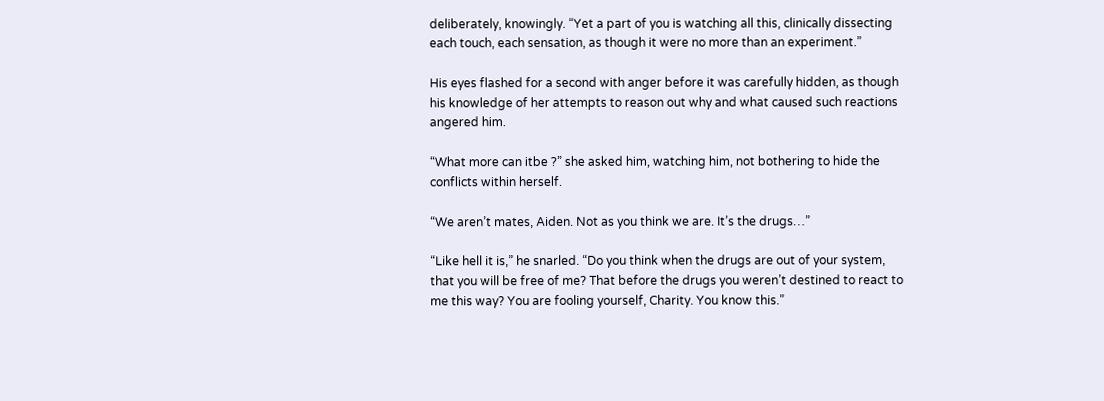deliberately, knowingly. “Yet a part of you is watching all this, clinically dissecting each touch, each sensation, as though it were no more than an experiment.”

His eyes flashed for a second with anger before it was carefully hidden, as though his knowledge of her attempts to reason out why and what caused such reactions angered him.

“What more can itbe ?” she asked him, watching him, not bothering to hide the conflicts within herself.

“We aren’t mates, Aiden. Not as you think we are. It’s the drugs…”

“Like hell it is,” he snarled. “Do you think when the drugs are out of your system, that you will be free of me? That before the drugs you weren’t destined to react to me this way? You are fooling yourself, Charity. You know this.”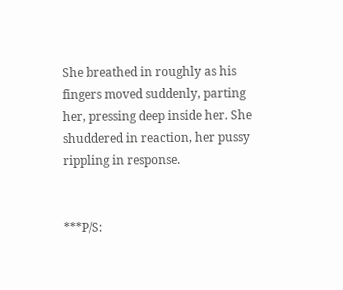She breathed in roughly as his fingers moved suddenly, parting her, pressing deep inside her. She shuddered in reaction, her pussy rippling in response.


***P/S: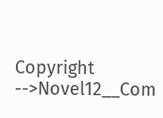Copyright -->Novel12__Com